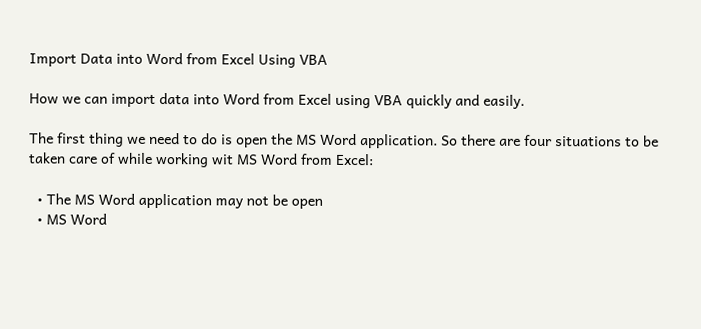Import Data into Word from Excel Using VBA

How we can import data into Word from Excel using VBA quickly and easily.

The first thing we need to do is open the MS Word application. So there are four situations to be taken care of while working wit MS Word from Excel:

  • The MS Word application may not be open
  • MS Word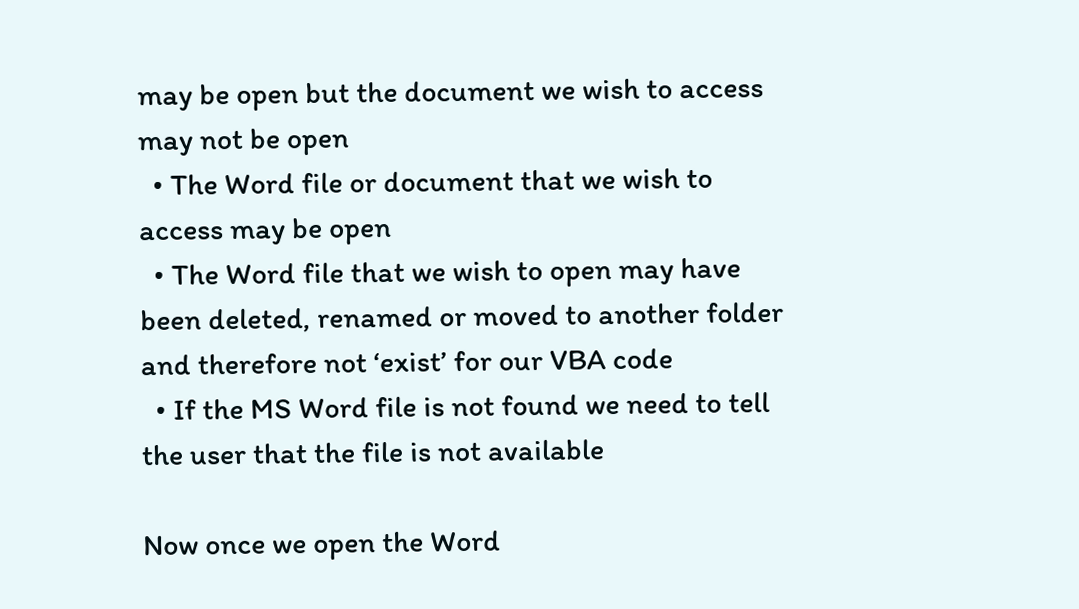may be open but the document we wish to access may not be open
  • The Word file or document that we wish to access may be open
  • The Word file that we wish to open may have been deleted, renamed or moved to another folder and therefore not ‘exist’ for our VBA code
  • If the MS Word file is not found we need to tell the user that the file is not available

Now once we open the Word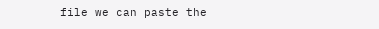file we can paste the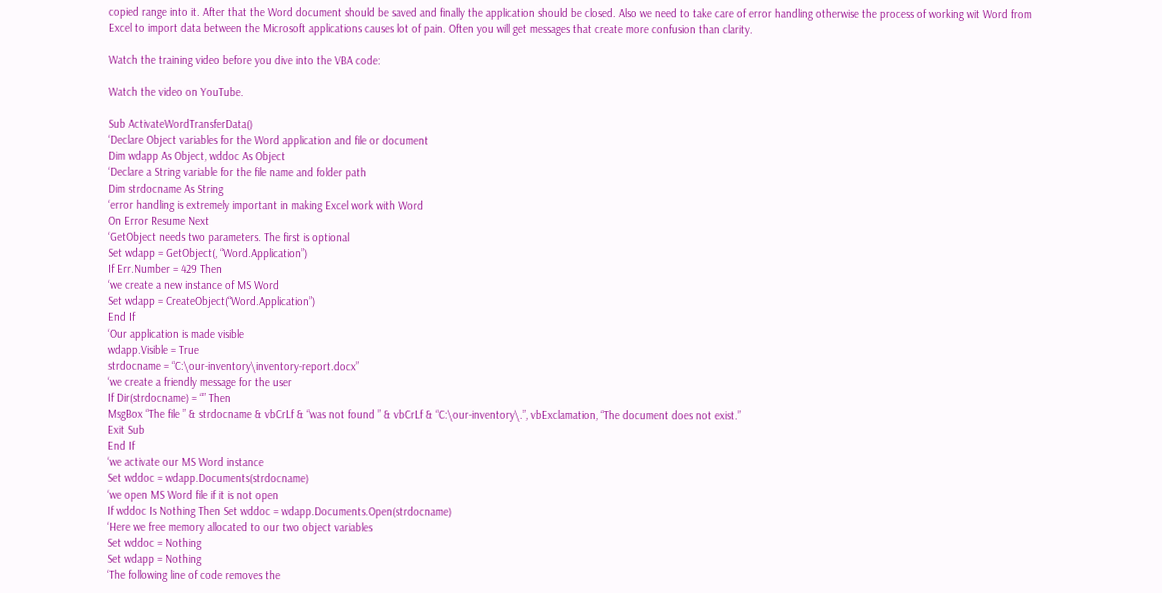copied range into it. After that the Word document should be saved and finally the application should be closed. Also we need to take care of error handling otherwise the process of working wit Word from Excel to import data between the Microsoft applications causes lot of pain. Often you will get messages that create more confusion than clarity.

Watch the training video before you dive into the VBA code:

Watch the video on YouTube.

Sub ActivateWordTransferData()
‘Declare Object variables for the Word application and file or document
Dim wdapp As Object, wddoc As Object
‘Declare a String variable for the file name and folder path
Dim strdocname As String
‘error handling is extremely important in making Excel work with Word
On Error Resume Next
‘GetObject needs two parameters. The first is optional
Set wdapp = GetObject(, “Word.Application”)
If Err.Number = 429 Then
‘we create a new instance of MS Word
Set wdapp = CreateObject(“Word.Application”)
End If
‘Our application is made visible
wdapp.Visible = True
strdocname = “C:\our-inventory\inventory-report.docx”
‘we create a friendly message for the user
If Dir(strdocname) = “” Then
MsgBox “The file ” & strdocname & vbCrLf & “was not found ” & vbCrLf & “C:\our-inventory\.”, vbExclamation, “The document does not exist.”
Exit Sub
End If
‘we activate our MS Word instance
Set wddoc = wdapp.Documents(strdocname)
‘we open MS Word file if it is not open
If wddoc Is Nothing Then Set wddoc = wdapp.Documents.Open(strdocname)
‘Here we free memory allocated to our two object variables
Set wddoc = Nothing
Set wdapp = Nothing
‘The following line of code removes the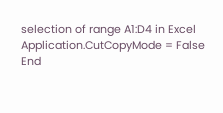selection of range A1:D4 in Excel
Application.CutCopyMode = False
End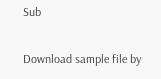Sub

Download sample file by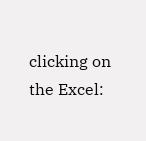clicking on the Excel: